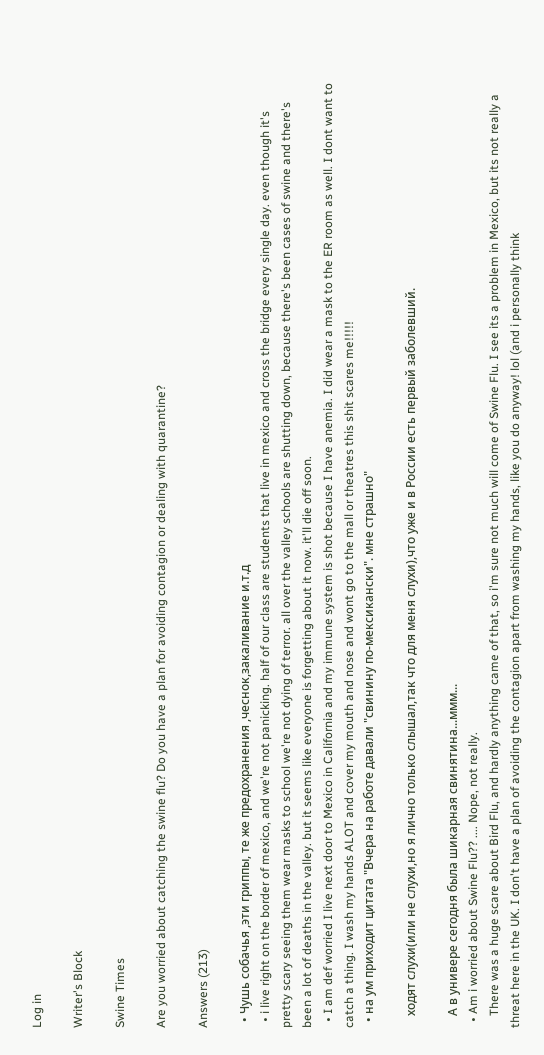Log in

Writer's Block

Swine Times

Are you worried about catching the swine flu? Do you have a plan for avoiding contagion or dealing with quarantine?

Answers (213)

  • Чушь собачья ,эти гриппы, те же предохранения ,чеснок,закаливание и.т.д
  • i live right on the border of mexico, and we're not panicking. half of our class are students that live in mexico and cross the bridge every single day. even though it's pretty scary seeing them wear masks to school we're not dying of terror. all over the valley schools are shutting down, because there's been cases of swine and there's been a lot of deaths in the valley. but it seems like everyone is forgetting about it now. it'll die off soon.
  • I am def worried I live next door to Mexico in California and my immune system is shot because I have anemia. I did wear a mask to the ER room as well. I dont want to catch a thing. I wash my hands ALOT and cover my mouth and nose and wont go to the mall or theatres this shit scares me!!!!!
  • на ум приходит цитата "Вчера на работе давали "свинину по-мексикански". мне страшно"

    ходят слухи(или не слухи,но я лично только слышал,так что для меня слухи),что уже и в России есть первый заболевший.

    А в универе сегодня была шикарная свинятина...ммм...
  • Am i worried about Swine Flu?? .... Nope, not really.
    There was a huge scare about Bird Flu, and hardly anything came of that, so i'm sure not much will come of Swine Flu. I see its a problem in Mexico, but its not really a threat here in the UK. I don't have a plan of avoiding the contagion apart from washing my hands, like you do anyway! lol (and i personally think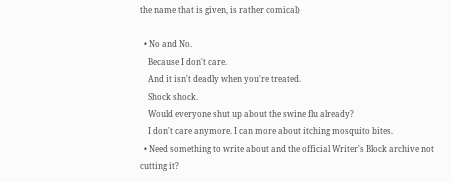the name that is given, is rather comical)

  • No and No.
    Because I don't care.
    And it isn't deadly when you're treated.
    Shock shock.
    Would everyone shut up about the swine flu already?
    I don't care anymore. I can more about itching mosquito bites.
  • Need something to write about and the official Writer's Block archive not cutting it?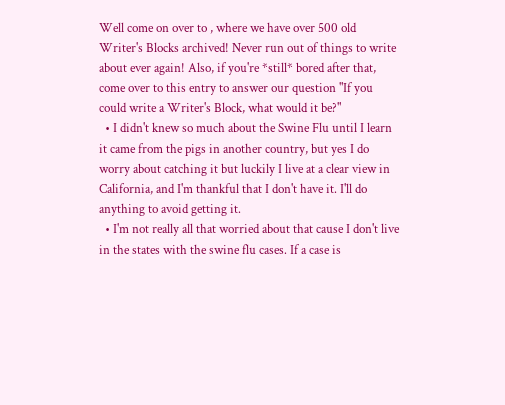Well come on over to , where we have over 500 old Writer's Blocks archived! Never run out of things to write about ever again! Also, if you're *still* bored after that, come over to this entry to answer our question "If you could write a Writer's Block, what would it be?"
  • I didn't knew so much about the Swine Flu until I learn it came from the pigs in another country, but yes I do worry about catching it but luckily I live at a clear view in California, and I'm thankful that I don't have it. I'll do anything to avoid getting it.
  • I'm not really all that worried about that cause I don't live in the states with the swine flu cases. If a case is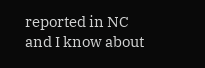reported in NC and I know about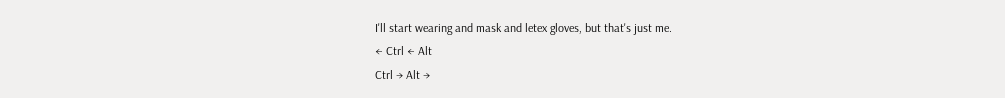I'll start wearing and mask and letex gloves, but that's just me.
← Ctrl ← Alt
Ctrl → Alt →